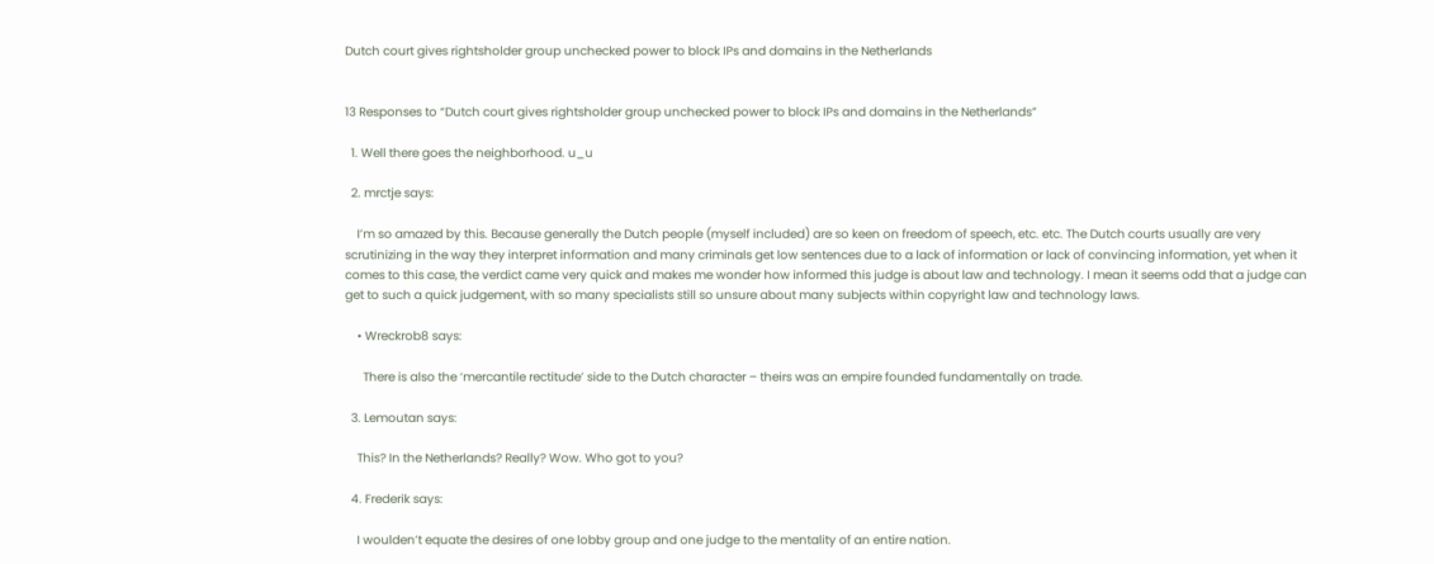Dutch court gives rightsholder group unchecked power to block IPs and domains in the Netherlands


13 Responses to “Dutch court gives rightsholder group unchecked power to block IPs and domains in the Netherlands”

  1. Well there goes the neighborhood. u_u

  2. mrctje says:

    I’m so amazed by this. Because generally the Dutch people (myself included) are so keen on freedom of speech, etc. etc. The Dutch courts usually are very scrutinizing in the way they interpret information and many criminals get low sentences due to a lack of information or lack of convincing information, yet when it comes to this case, the verdict came very quick and makes me wonder how informed this judge is about law and technology. I mean it seems odd that a judge can get to such a quick judgement, with so many specialists still so unsure about many subjects within copyright law and technology laws.

    • Wreckrob8 says:

      There is also the ‘mercantile rectitude’ side to the Dutch character – theirs was an empire founded fundamentally on trade.

  3. Lemoutan says:

    This? In the Netherlands? Really? Wow. Who got to you?

  4. Frederik says:

    I woulden’t equate the desires of one lobby group and one judge to the mentality of an entire nation.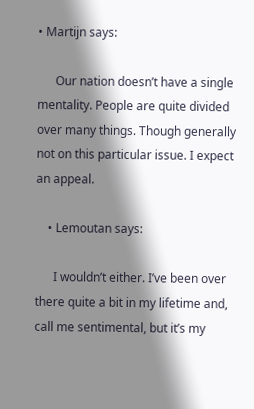• Martijn says:

      Our nation doesn’t have a single mentality. People are quite divided over many things. Though generally not on this particular issue. I expect an appeal.

    • Lemoutan says:

      I wouldn’t either. I’ve been over there quite a bit in my lifetime and, call me sentimental, but it’s my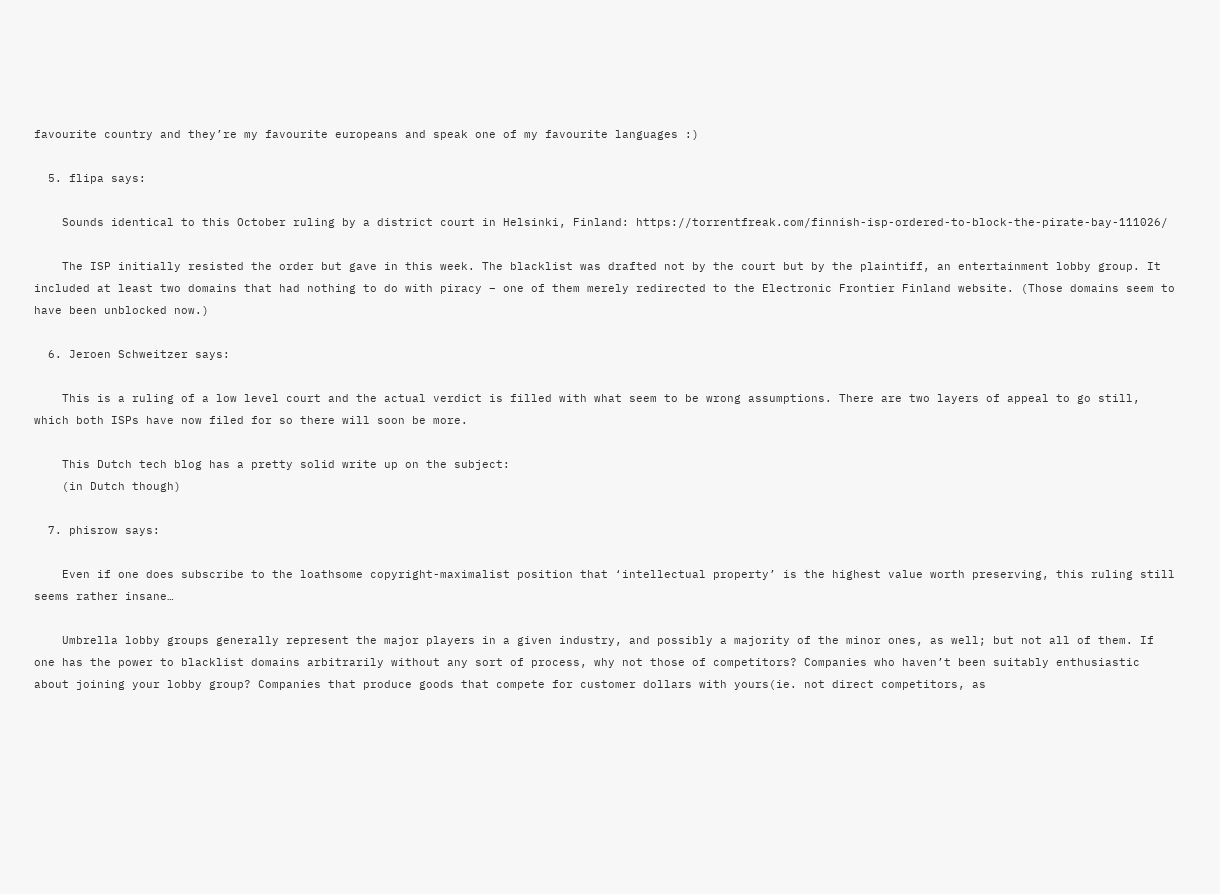favourite country and they’re my favourite europeans and speak one of my favourite languages :)

  5. flipa says:

    Sounds identical to this October ruling by a district court in Helsinki, Finland: https://torrentfreak.com/finnish-isp-ordered-to-block-the-pirate-bay-111026/

    The ISP initially resisted the order but gave in this week. The blacklist was drafted not by the court but by the plaintiff, an entertainment lobby group. It included at least two domains that had nothing to do with piracy – one of them merely redirected to the Electronic Frontier Finland website. (Those domains seem to have been unblocked now.)

  6. Jeroen Schweitzer says:

    This is a ruling of a low level court and the actual verdict is filled with what seem to be wrong assumptions. There are two layers of appeal to go still, which both ISPs have now filed for so there will soon be more.

    This Dutch tech blog has a pretty solid write up on the subject:
    (in Dutch though)

  7. phisrow says:

    Even if one does subscribe to the loathsome copyright-maximalist position that ‘intellectual property’ is the highest value worth preserving, this ruling still seems rather insane…

    Umbrella lobby groups generally represent the major players in a given industry, and possibly a majority of the minor ones, as well; but not all of them. If one has the power to blacklist domains arbitrarily without any sort of process, why not those of competitors? Companies who haven’t been suitably enthusiastic about joining your lobby group? Companies that produce goods that compete for customer dollars with yours(ie. not direct competitors, as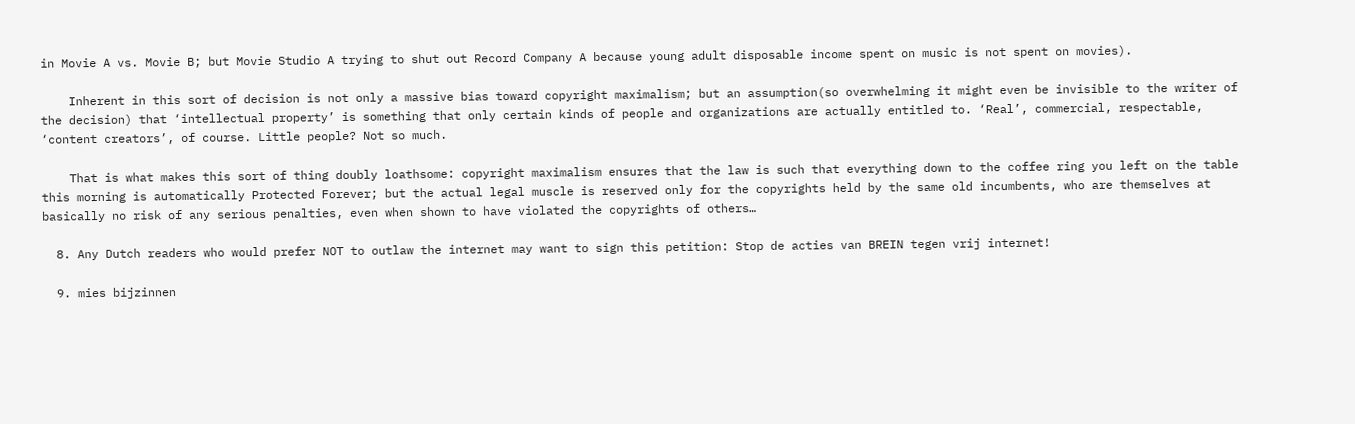in Movie A vs. Movie B; but Movie Studio A trying to shut out Record Company A because young adult disposable income spent on music is not spent on movies).

    Inherent in this sort of decision is not only a massive bias toward copyright maximalism; but an assumption(so overwhelming it might even be invisible to the writer of the decision) that ‘intellectual property’ is something that only certain kinds of people and organizations are actually entitled to. ‘Real’, commercial, respectable, ‘content creators’, of course. Little people? Not so much.

    That is what makes this sort of thing doubly loathsome: copyright maximalism ensures that the law is such that everything down to the coffee ring you left on the table this morning is automatically Protected Forever; but the actual legal muscle is reserved only for the copyrights held by the same old incumbents, who are themselves at basically no risk of any serious penalties, even when shown to have violated the copyrights of others…

  8. Any Dutch readers who would prefer NOT to outlaw the internet may want to sign this petition: Stop de acties van BREIN tegen vrij internet!

  9. mies bijzinnen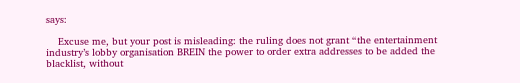says:

    Excuse me, but your post is misleading: the ruling does not grant “the entertainment industry’s lobby organisation BREIN the power to order extra addresses to be added the blacklist, without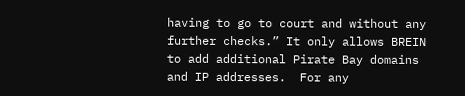having to go to court and without any further checks.” It only allows BREIN to add additional Pirate Bay domains and IP addresses.  For any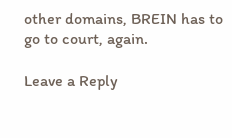other domains, BREIN has to go to court, again.

Leave a Reply